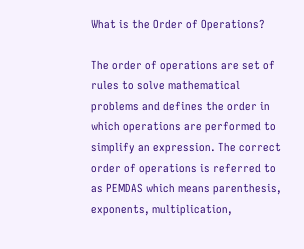What is the Order of Operations?

The order of operations are set of rules to solve mathematical problems and defines the order in which operations are performed to simplify an expression. The correct order of operations is referred to as PEMDAS which means parenthesis, exponents, multiplication,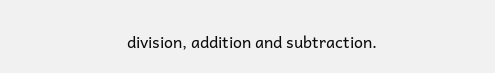division, addition and subtraction.